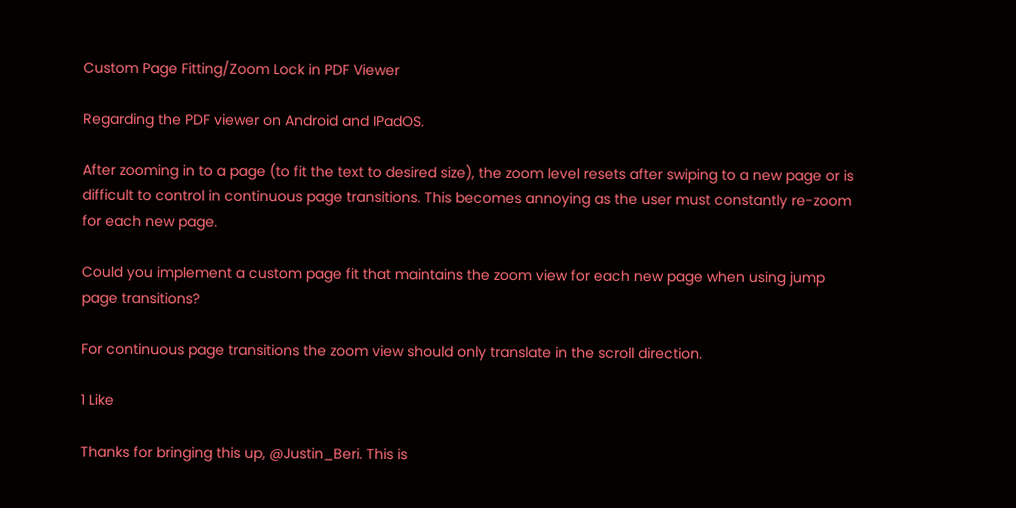Custom Page Fitting/Zoom Lock in PDF Viewer

Regarding the PDF viewer on Android and IPadOS.

After zooming in to a page (to fit the text to desired size), the zoom level resets after swiping to a new page or is difficult to control in continuous page transitions. This becomes annoying as the user must constantly re-zoom for each new page.

Could you implement a custom page fit that maintains the zoom view for each new page when using jump page transitions?

For continuous page transitions the zoom view should only translate in the scroll direction.

1 Like

Thanks for bringing this up, @Justin_Beri. This is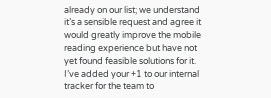already on our list; we understand it’s a sensible request and agree it would greatly improve the mobile reading experience but have not yet found feasible solutions for it. I’ve added your +1 to our internal tracker for the team to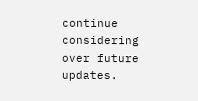continue considering over future updates.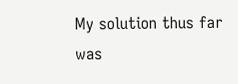My solution thus far was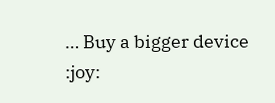… Buy a bigger device :joy: